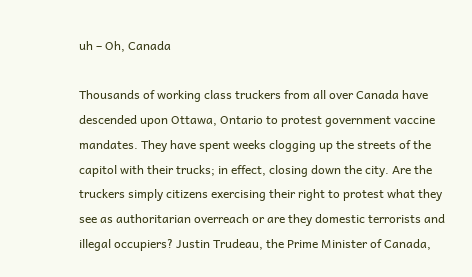uh – Oh, Canada

Thousands of working class truckers from all over Canada have descended upon Ottawa, Ontario to protest government vaccine mandates. They have spent weeks clogging up the streets of the capitol with their trucks; in effect, closing down the city. Are the truckers simply citizens exercising their right to protest what they see as authoritarian overreach or are they domestic terrorists and illegal occupiers? Justin Trudeau, the Prime Minister of Canada,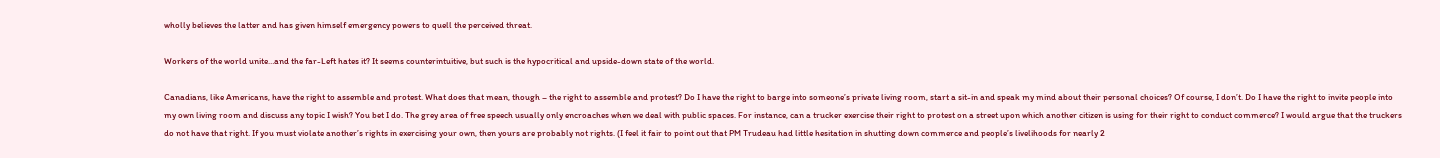wholly believes the latter and has given himself emergency powers to quell the perceived threat.

Workers of the world unite…and the far-Left hates it? It seems counterintuitive, but such is the hypocritical and upside-down state of the world.

Canadians, like Americans, have the right to assemble and protest. What does that mean, though – the right to assemble and protest? Do I have the right to barge into someone’s private living room, start a sit-in and speak my mind about their personal choices? Of course, I don’t. Do I have the right to invite people into my own living room and discuss any topic I wish? You bet I do. The grey area of free speech usually only encroaches when we deal with public spaces. For instance, can a trucker exercise their right to protest on a street upon which another citizen is using for their right to conduct commerce? I would argue that the truckers do not have that right. If you must violate another’s rights in exercising your own, then yours are probably not rights. (I feel it fair to point out that PM Trudeau had little hesitation in shutting down commerce and people’s livelihoods for nearly 2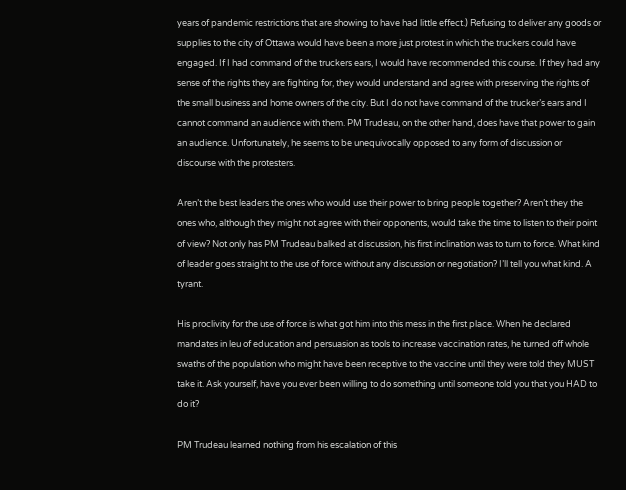years of pandemic restrictions that are showing to have had little effect.) Refusing to deliver any goods or supplies to the city of Ottawa would have been a more just protest in which the truckers could have engaged. If I had command of the truckers ears, I would have recommended this course. If they had any sense of the rights they are fighting for, they would understand and agree with preserving the rights of the small business and home owners of the city. But I do not have command of the trucker’s ears and I cannot command an audience with them. PM Trudeau, on the other hand, does have that power to gain an audience. Unfortunately, he seems to be unequivocally opposed to any form of discussion or discourse with the protesters.

Aren’t the best leaders the ones who would use their power to bring people together? Aren’t they the ones who, although they might not agree with their opponents, would take the time to listen to their point of view? Not only has PM Trudeau balked at discussion, his first inclination was to turn to force. What kind of leader goes straight to the use of force without any discussion or negotiation? I’ll tell you what kind. A tyrant.

His proclivity for the use of force is what got him into this mess in the first place. When he declared mandates in leu of education and persuasion as tools to increase vaccination rates, he turned off whole swaths of the population who might have been receptive to the vaccine until they were told they MUST take it. Ask yourself, have you ever been willing to do something until someone told you that you HAD to do it?

PM Trudeau learned nothing from his escalation of this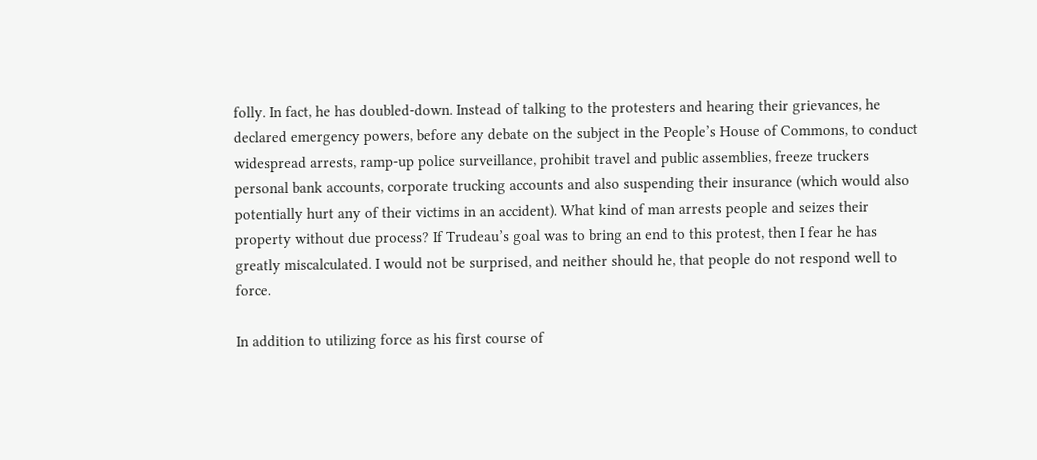folly. In fact, he has doubled-down. Instead of talking to the protesters and hearing their grievances, he declared emergency powers, before any debate on the subject in the People’s House of Commons, to conduct widespread arrests, ramp-up police surveillance, prohibit travel and public assemblies, freeze truckers personal bank accounts, corporate trucking accounts and also suspending their insurance (which would also potentially hurt any of their victims in an accident). What kind of man arrests people and seizes their property without due process? If Trudeau’s goal was to bring an end to this protest, then I fear he has greatly miscalculated. I would not be surprised, and neither should he, that people do not respond well to force.

In addition to utilizing force as his first course of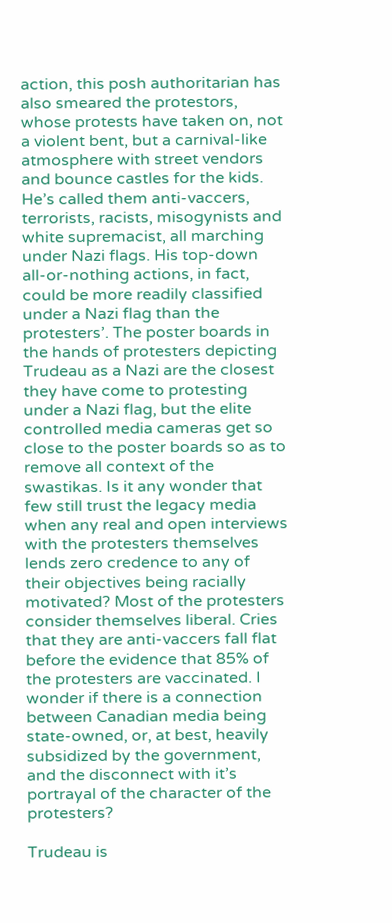action, this posh authoritarian has also smeared the protestors, whose protests have taken on, not a violent bent, but a carnival-like atmosphere with street vendors and bounce castles for the kids. He’s called them anti-vaccers, terrorists, racists, misogynists and white supremacist, all marching under Nazi flags. His top-down all-or-nothing actions, in fact, could be more readily classified under a Nazi flag than the protesters’. The poster boards in the hands of protesters depicting Trudeau as a Nazi are the closest they have come to protesting under a Nazi flag, but the elite controlled media cameras get so close to the poster boards so as to remove all context of the swastikas. Is it any wonder that few still trust the legacy media when any real and open interviews with the protesters themselves lends zero credence to any of their objectives being racially motivated? Most of the protesters consider themselves liberal. Cries that they are anti-vaccers fall flat before the evidence that 85% of the protesters are vaccinated. I wonder if there is a connection between Canadian media being state-owned, or, at best, heavily subsidized by the government, and the disconnect with it’s portrayal of the character of the protesters?

Trudeau is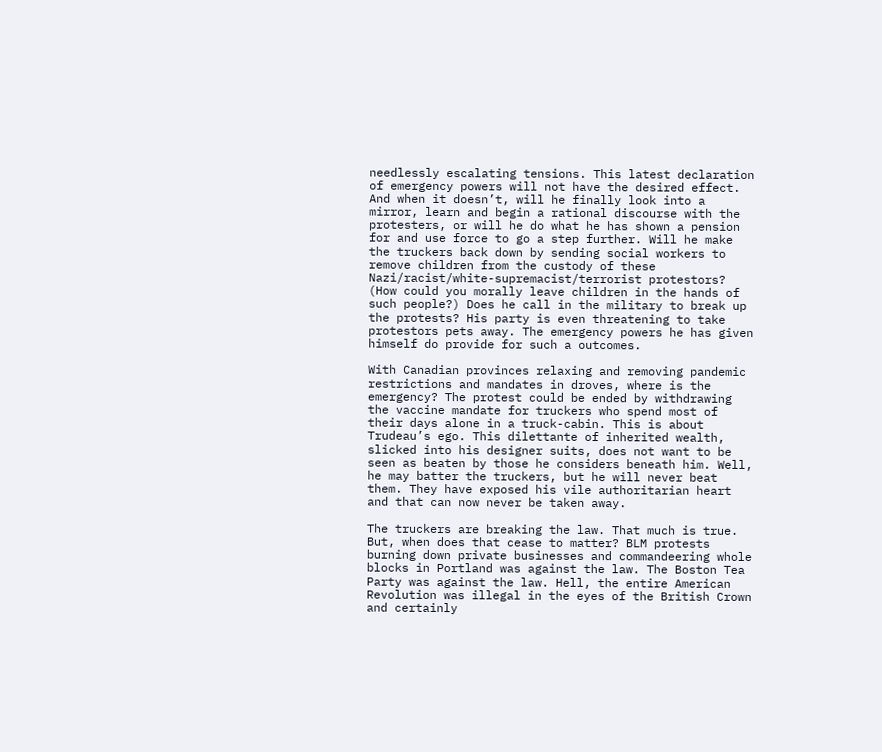needlessly escalating tensions. This latest declaration of emergency powers will not have the desired effect. And when it doesn’t, will he finally look into a mirror, learn and begin a rational discourse with the protesters, or will he do what he has shown a pension for and use force to go a step further. Will he make the truckers back down by sending social workers to remove children from the custody of these Nazi/racist/white-supremacist/terrorist protestors? (How could you morally leave children in the hands of such people?) Does he call in the military to break up the protests? His party is even threatening to take protestors pets away. The emergency powers he has given himself do provide for such a outcomes.

With Canadian provinces relaxing and removing pandemic restrictions and mandates in droves, where is the emergency? The protest could be ended by withdrawing the vaccine mandate for truckers who spend most of their days alone in a truck-cabin. This is about Trudeau’s ego. This dilettante of inherited wealth, slicked into his designer suits, does not want to be seen as beaten by those he considers beneath him. Well, he may batter the truckers, but he will never beat them. They have exposed his vile authoritarian heart and that can now never be taken away.

The truckers are breaking the law. That much is true. But, when does that cease to matter? BLM protests burning down private businesses and commandeering whole blocks in Portland was against the law. The Boston Tea Party was against the law. Hell, the entire American Revolution was illegal in the eyes of the British Crown and certainly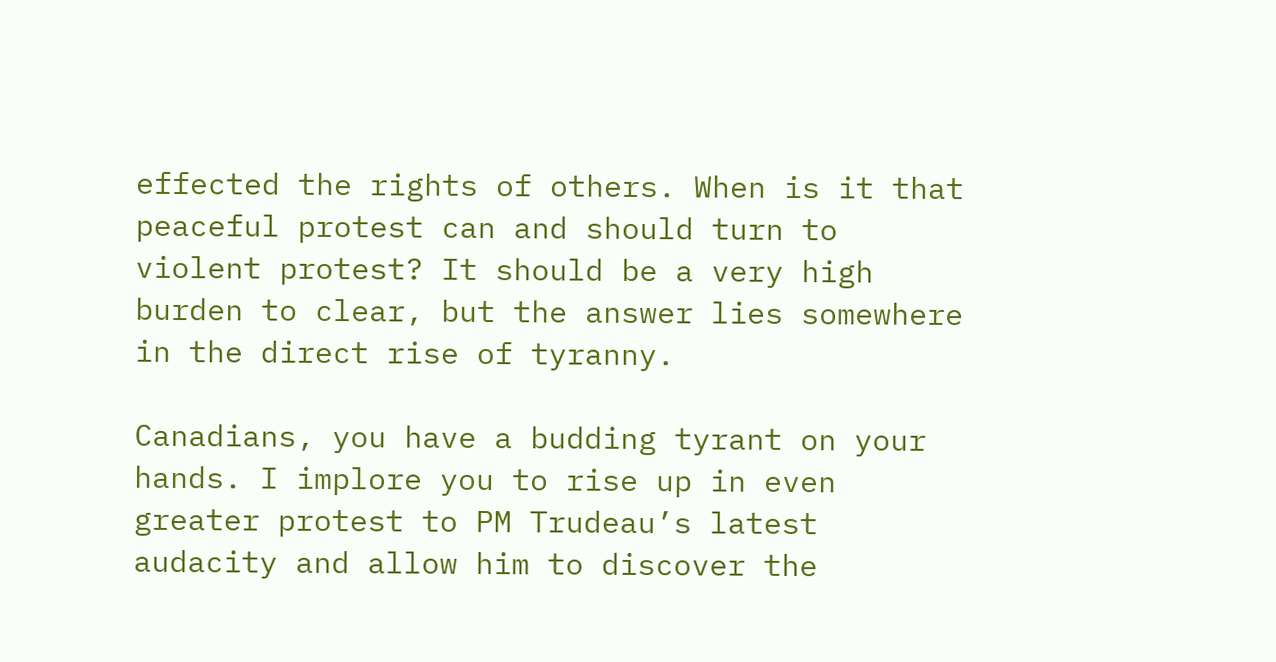effected the rights of others. When is it that peaceful protest can and should turn to violent protest? It should be a very high burden to clear, but the answer lies somewhere in the direct rise of tyranny.

Canadians, you have a budding tyrant on your hands. I implore you to rise up in even greater protest to PM Trudeau’s latest audacity and allow him to discover the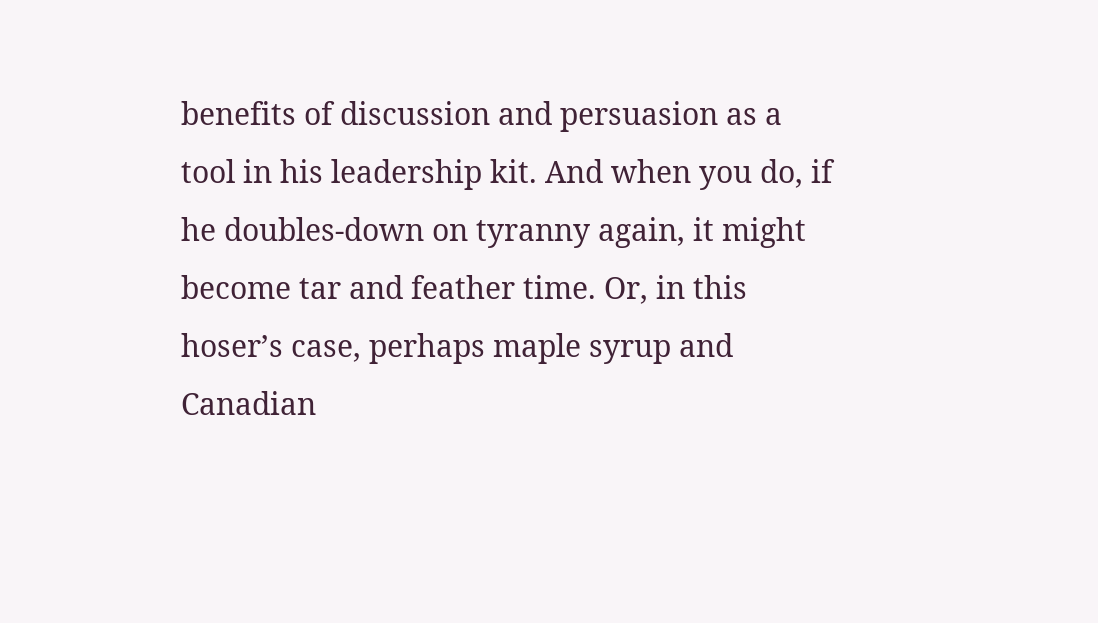benefits of discussion and persuasion as a tool in his leadership kit. And when you do, if he doubles-down on tyranny again, it might become tar and feather time. Or, in this hoser’s case, perhaps maple syrup and Canadian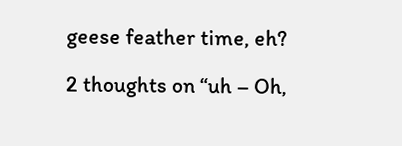geese feather time, eh?

2 thoughts on “uh – Oh,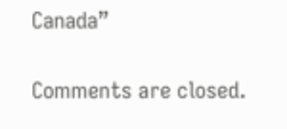Canada”

Comments are closed.